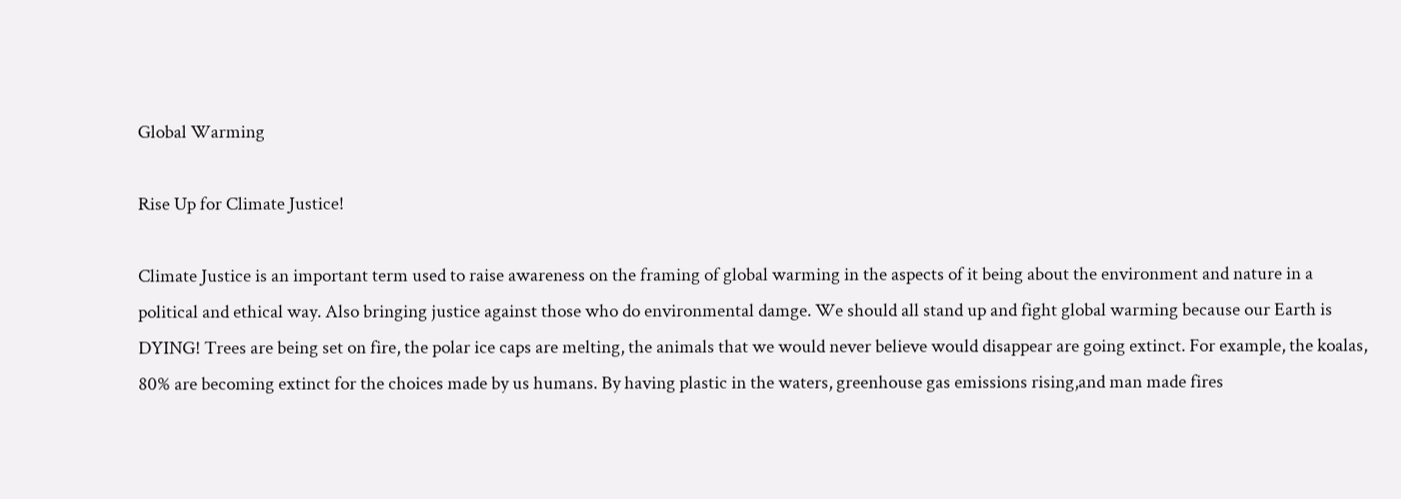Global Warming

Rise Up for Climate Justice!

Climate Justice is an important term used to raise awareness on the framing of global warming in the aspects of it being about the environment and nature in a political and ethical way. Also bringing justice against those who do environmental damge. We should all stand up and fight global warming because our Earth is DYING! Trees are being set on fire, the polar ice caps are melting, the animals that we would never believe would disappear are going extinct. For example, the koalas, 80% are becoming extinct for the choices made by us humans. By having plastic in the waters, greenhouse gas emissions rising,and man made fires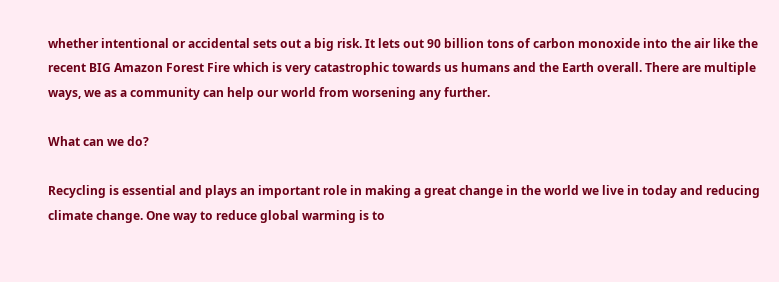whether intentional or accidental sets out a big risk. It lets out 90 billion tons of carbon monoxide into the air like the recent BIG Amazon Forest Fire which is very catastrophic towards us humans and the Earth overall. There are multiple ways, we as a community can help our world from worsening any further.

What can we do?

Recycling is essential and plays an important role in making a great change in the world we live in today and reducing climate change. One way to reduce global warming is to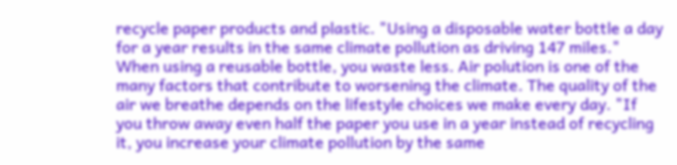recycle paper products and plastic. "Using a disposable water bottle a day for a year results in the same climate pollution as driving 147 miles." When using a reusable bottle, you waste less. Air polution is one of the many factors that contribute to worsening the climate. The quality of the air we breathe depends on the lifestyle choices we make every day. "If you throw away even half the paper you use in a year instead of recycling it, you increase your climate pollution by the same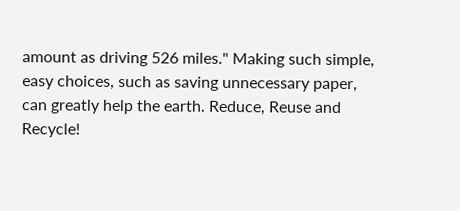amount as driving 526 miles." Making such simple, easy choices, such as saving unnecessary paper, can greatly help the earth. Reduce, Reuse and Recycle!